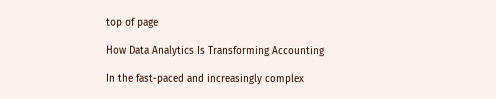top of page

How Data Analytics Is Transforming Accounting

In the fast-paced and increasingly complex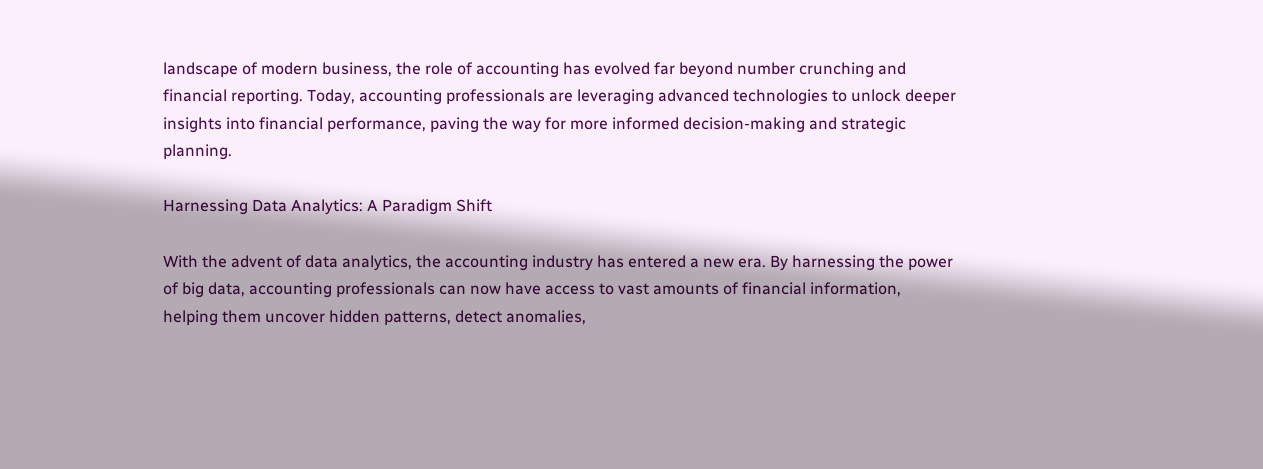landscape of modern business, the role of accounting has evolved far beyond number crunching and financial reporting. Today, accounting professionals are leveraging advanced technologies to unlock deeper insights into financial performance, paving the way for more informed decision-making and strategic planning.

Harnessing Data Analytics: A Paradigm Shift

With the advent of data analytics, the accounting industry has entered a new era. By harnessing the power of big data, accounting professionals can now have access to vast amounts of financial information, helping them uncover hidden patterns, detect anomalies,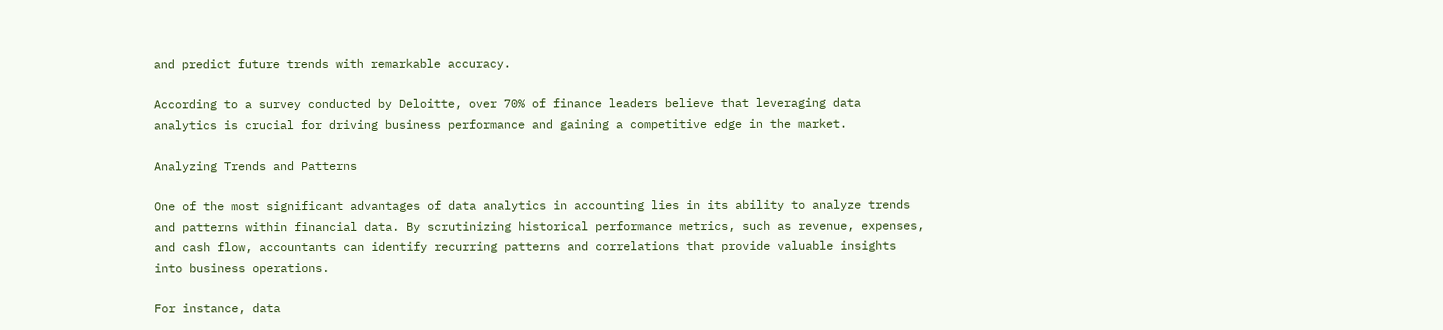and predict future trends with remarkable accuracy.

According to a survey conducted by Deloitte, over 70% of finance leaders believe that leveraging data analytics is crucial for driving business performance and gaining a competitive edge in the market.

Analyzing Trends and Patterns

One of the most significant advantages of data analytics in accounting lies in its ability to analyze trends and patterns within financial data. By scrutinizing historical performance metrics, such as revenue, expenses, and cash flow, accountants can identify recurring patterns and correlations that provide valuable insights into business operations.

For instance, data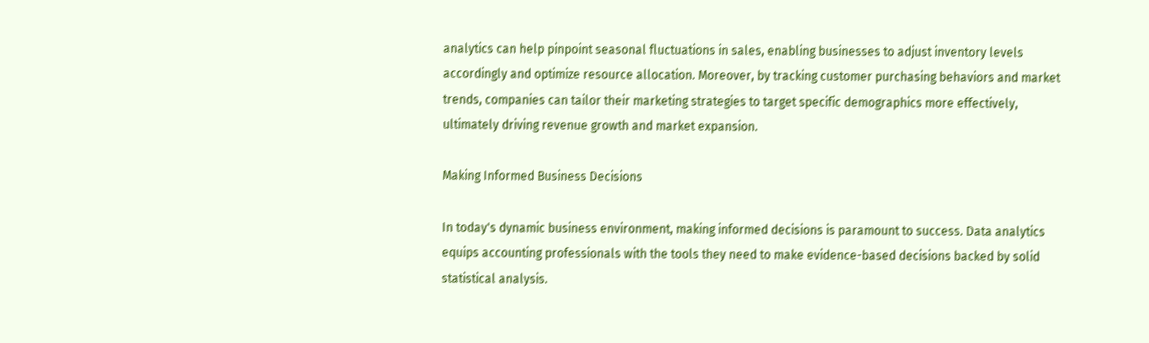analytics can help pinpoint seasonal fluctuations in sales, enabling businesses to adjust inventory levels accordingly and optimize resource allocation. Moreover, by tracking customer purchasing behaviors and market trends, companies can tailor their marketing strategies to target specific demographics more effectively, ultimately driving revenue growth and market expansion.

Making Informed Business Decisions

In today's dynamic business environment, making informed decisions is paramount to success. Data analytics equips accounting professionals with the tools they need to make evidence-based decisions backed by solid statistical analysis.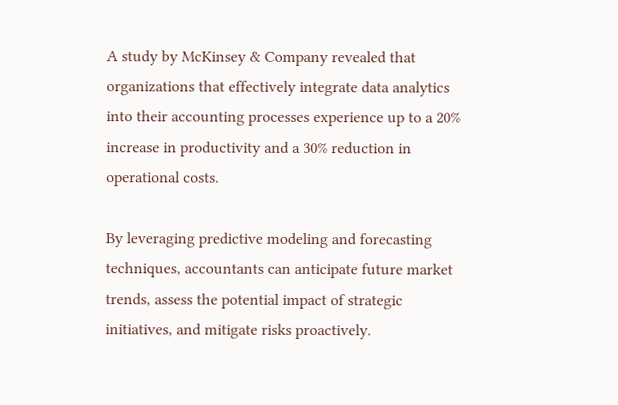A study by McKinsey & Company revealed that organizations that effectively integrate data analytics into their accounting processes experience up to a 20% increase in productivity and a 30% reduction in operational costs.

By leveraging predictive modeling and forecasting techniques, accountants can anticipate future market trends, assess the potential impact of strategic initiatives, and mitigate risks proactively.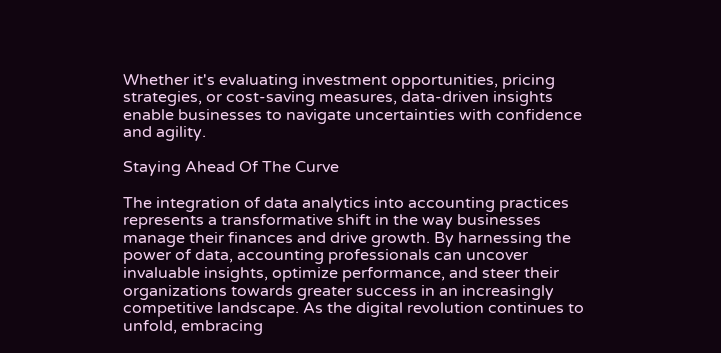Whether it's evaluating investment opportunities, pricing strategies, or cost-saving measures, data-driven insights enable businesses to navigate uncertainties with confidence and agility.

Staying Ahead Of The Curve

The integration of data analytics into accounting practices represents a transformative shift in the way businesses manage their finances and drive growth. By harnessing the power of data, accounting professionals can uncover invaluable insights, optimize performance, and steer their organizations towards greater success in an increasingly competitive landscape. As the digital revolution continues to unfold, embracing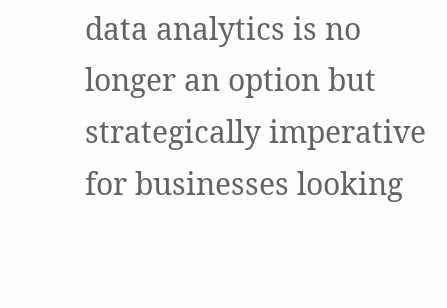data analytics is no longer an option but strategically imperative for businesses looking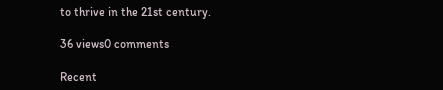to thrive in the 21st century.

36 views0 comments

Recent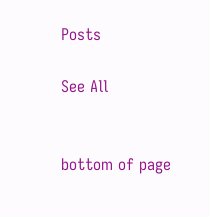Posts

See All


bottom of page